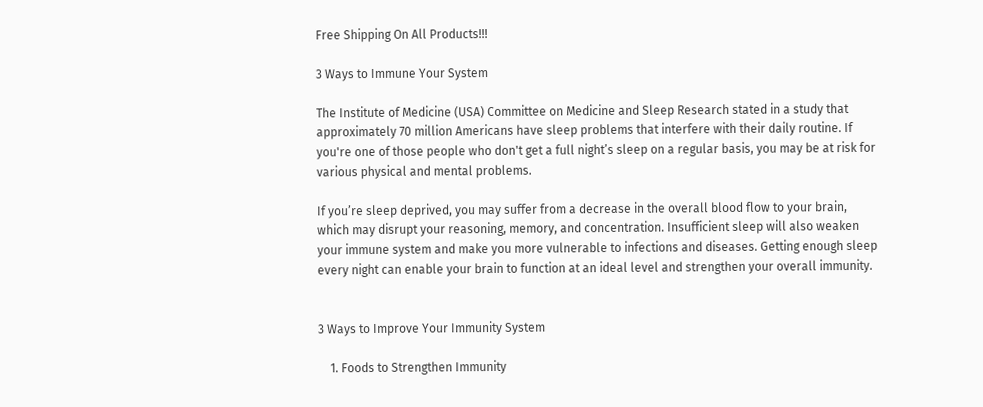Free Shipping On All Products!!!

3 Ways to Immune Your System

The Institute of Medicine (USA) Committee on Medicine and Sleep Research stated in a study that approximately 70 million Americans have sleep problems that interfere with their daily routine. If you're one of those people who don't get a full night’s sleep on a regular basis, you may be at risk for various physical and mental problems.

If you’re sleep deprived, you may suffer from a decrease in the overall blood flow to your brain, which may disrupt your reasoning, memory, and concentration. Insufficient sleep will also weaken your immune system and make you more vulnerable to infections and diseases. Getting enough sleep every night can enable your brain to function at an ideal level and strengthen your overall immunity.


3 Ways to Improve Your Immunity System

    1. Foods to Strengthen Immunity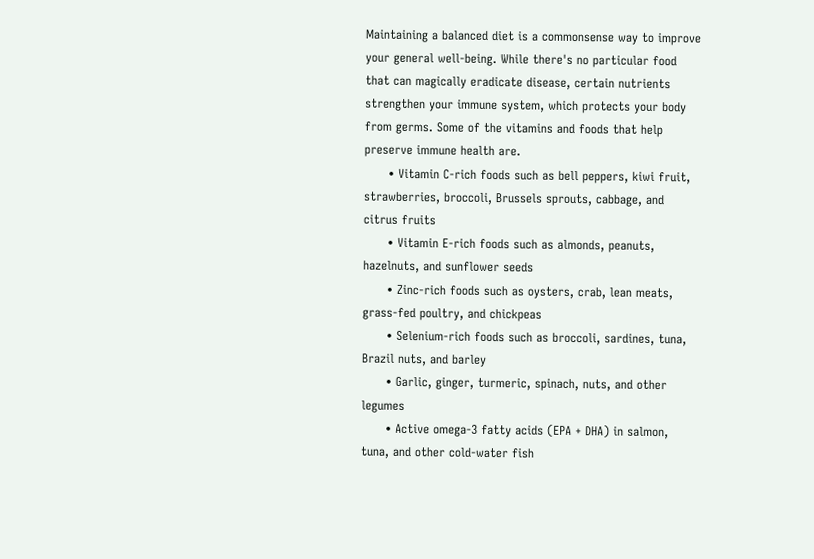Maintaining a balanced diet is a commonsense way to improve your general well-being. While there's no particular food that can magically eradicate disease, certain nutrients strengthen your immune system, which protects your body from germs. Some of the vitamins and foods that help preserve immune health are.
      • Vitamin C-rich foods such as bell peppers, kiwi fruit, strawberries, broccoli, Brussels sprouts, cabbage, and citrus fruits
      • Vitamin E-rich foods such as almonds, peanuts, hazelnuts, and sunflower seeds
      • Zinc-rich foods such as oysters, crab, lean meats, grass-fed poultry, and chickpeas
      • Selenium-rich foods such as broccoli, sardines, tuna, Brazil nuts, and barley
      • Garlic, ginger, turmeric, spinach, nuts, and other legumes
      • Active omega-3 fatty acids (EPA + DHA) in salmon, tuna, and other cold-water fish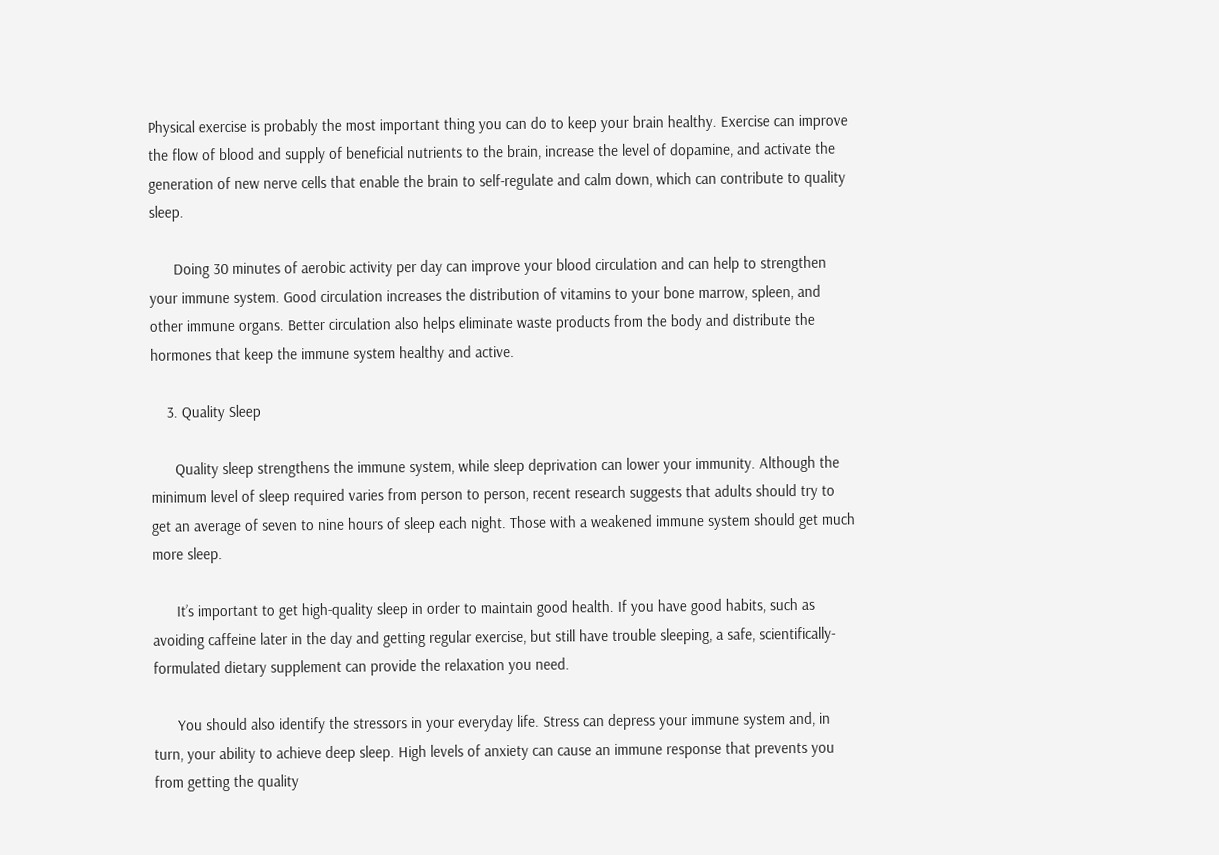Physical exercise is probably the most important thing you can do to keep your brain healthy. Exercise can improve the flow of blood and supply of beneficial nutrients to the brain, increase the level of dopamine, and activate the generation of new nerve cells that enable the brain to self-regulate and calm down, which can contribute to quality sleep.

      Doing 30 minutes of aerobic activity per day can improve your blood circulation and can help to strengthen your immune system. Good circulation increases the distribution of vitamins to your bone marrow, spleen, and other immune organs. Better circulation also helps eliminate waste products from the body and distribute the hormones that keep the immune system healthy and active.

    3. Quality Sleep

      Quality sleep strengthens the immune system, while sleep deprivation can lower your immunity. Although the minimum level of sleep required varies from person to person, recent research suggests that adults should try to get an average of seven to nine hours of sleep each night. Those with a weakened immune system should get much more sleep.

      It’s important to get high-quality sleep in order to maintain good health. If you have good habits, such as avoiding caffeine later in the day and getting regular exercise, but still have trouble sleeping, a safe, scientifically-formulated dietary supplement can provide the relaxation you need.

      You should also identify the stressors in your everyday life. Stress can depress your immune system and, in turn, your ability to achieve deep sleep. High levels of anxiety can cause an immune response that prevents you from getting the quality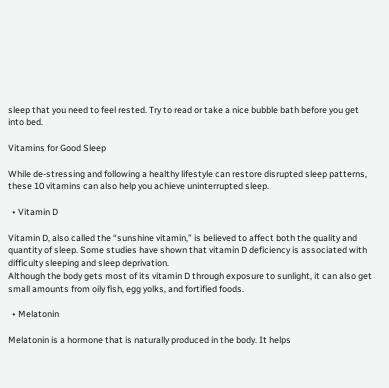sleep that you need to feel rested. Try to read or take a nice bubble bath before you get into bed.

Vitamins for Good Sleep

While de-stressing and following a healthy lifestyle can restore disrupted sleep patterns, these 10 vitamins can also help you achieve uninterrupted sleep.

  • Vitamin D

Vitamin D, also called the “sunshine vitamin,” is believed to affect both the quality and quantity of sleep. Some studies have shown that vitamin D deficiency is associated with difficulty sleeping and sleep deprivation.
Although the body gets most of its vitamin D through exposure to sunlight, it can also get small amounts from oily fish, egg yolks, and fortified foods.

  • Melatonin

Melatonin is a hormone that is naturally produced in the body. It helps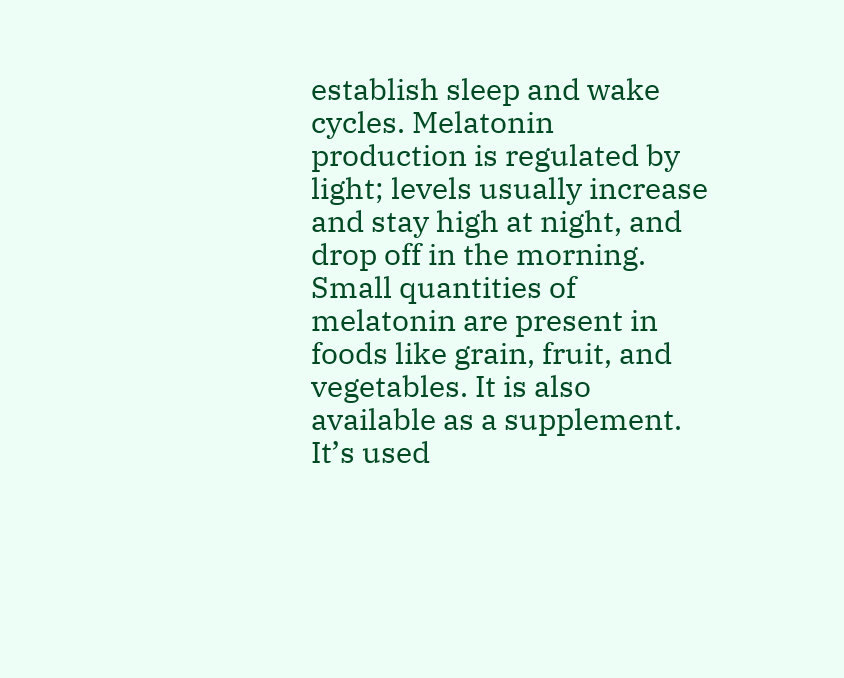establish sleep and wake cycles. Melatonin production is regulated by light; levels usually increase and stay high at night, and drop off in the morning.
Small quantities of melatonin are present in foods like grain, fruit, and vegetables. It is also available as a supplement. It’s used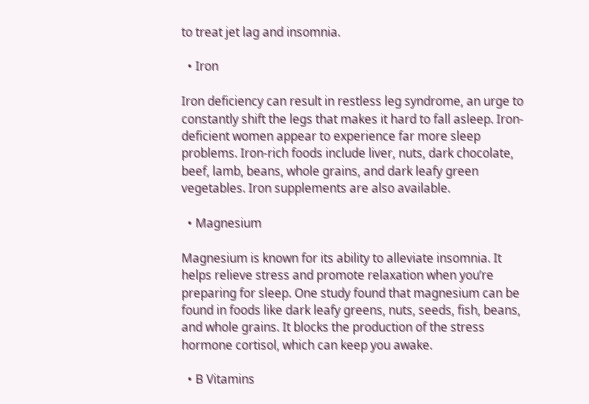to treat jet lag and insomnia.

  • Iron

Iron deficiency can result in restless leg syndrome, an urge to constantly shift the legs that makes it hard to fall asleep. Iron-deficient women appear to experience far more sleep problems. Iron-rich foods include liver, nuts, dark chocolate, beef, lamb, beans, whole grains, and dark leafy green vegetables. Iron supplements are also available.

  • Magnesium

Magnesium is known for its ability to alleviate insomnia. It helps relieve stress and promote relaxation when you’re preparing for sleep. One study found that magnesium can be found in foods like dark leafy greens, nuts, seeds, fish, beans, and whole grains. It blocks the production of the stress hormone cortisol, which can keep you awake.

  • B Vitamins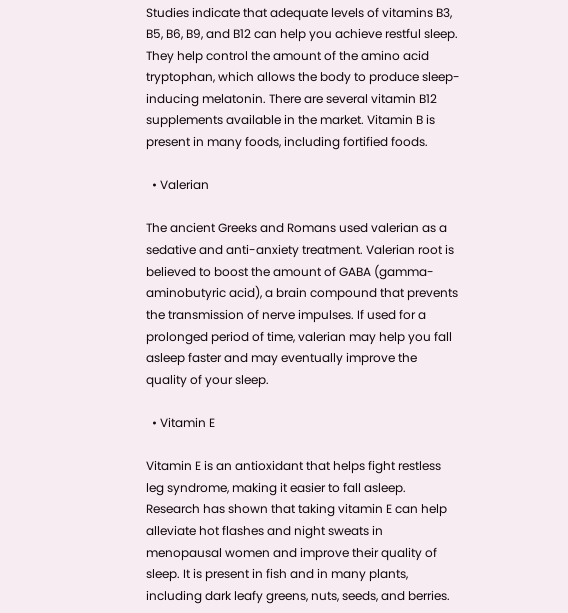Studies indicate that adequate levels of vitamins B3, B5, B6, B9, and B12 can help you achieve restful sleep. They help control the amount of the amino acid tryptophan, which allows the body to produce sleep-inducing melatonin. There are several vitamin B12 supplements available in the market. Vitamin B is present in many foods, including fortified foods.

  • Valerian

The ancient Greeks and Romans used valerian as a sedative and anti-anxiety treatment. Valerian root is believed to boost the amount of GABA (gamma-aminobutyric acid), a brain compound that prevents the transmission of nerve impulses. If used for a prolonged period of time, valerian may help you fall asleep faster and may eventually improve the quality of your sleep.

  • Vitamin E

Vitamin E is an antioxidant that helps fight restless leg syndrome, making it easier to fall asleep. Research has shown that taking vitamin E can help alleviate hot flashes and night sweats in menopausal women and improve their quality of sleep. It is present in fish and in many plants, including dark leafy greens, nuts, seeds, and berries.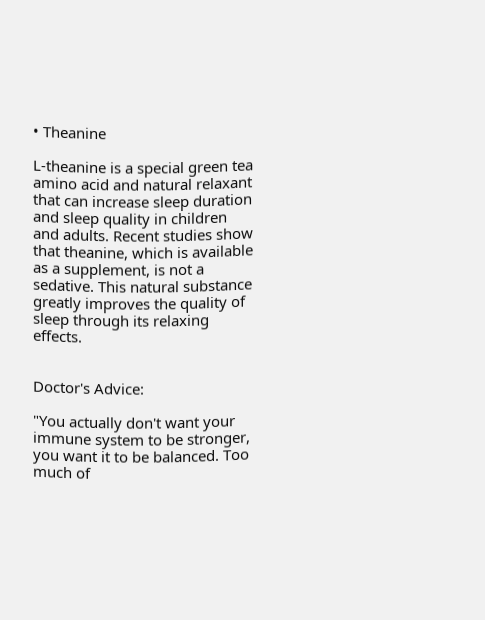• Theanine

L-theanine is a special green tea amino acid and natural relaxant that can increase sleep duration and sleep quality in children and adults. Recent studies show that theanine, which is available as a supplement, is not a sedative. This natural substance greatly improves the quality of sleep through its relaxing effects.


Doctor's Advice:

"You actually don't want your immune system to be stronger, you want it to be balanced. Too much of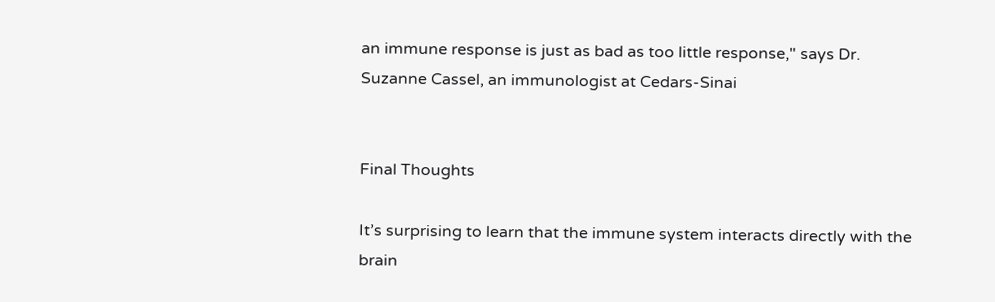an immune response is just as bad as too little response," says Dr. Suzanne Cassel, an immunologist at Cedars-Sinai


Final Thoughts

It’s surprising to learn that the immune system interacts directly with the brain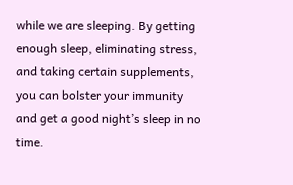while we are sleeping. By getting enough sleep, eliminating stress, and taking certain supplements, you can bolster your immunity and get a good night’s sleep in no time.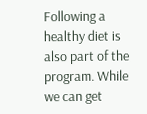Following a healthy diet is also part of the program. While we can get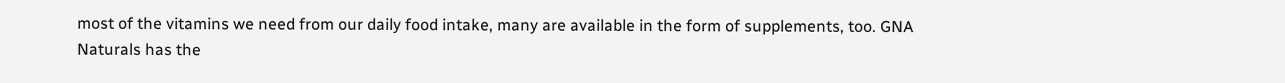most of the vitamins we need from our daily food intake, many are available in the form of supplements, too. GNA Naturals has the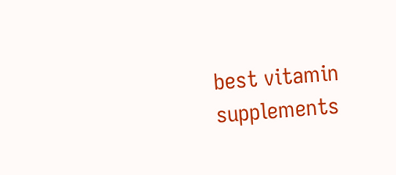best vitamin supplements